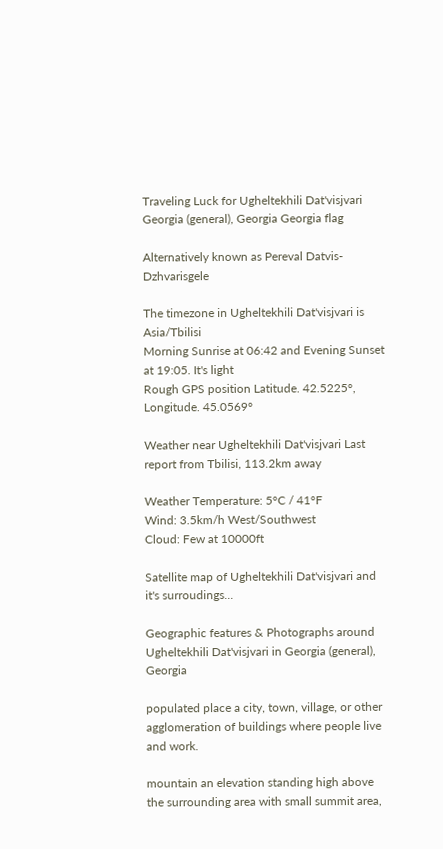Traveling Luck for Ugheltekhili Dat'visjvari Georgia (general), Georgia Georgia flag

Alternatively known as Pereval Datvis-Dzhvarisgele

The timezone in Ugheltekhili Dat'visjvari is Asia/Tbilisi
Morning Sunrise at 06:42 and Evening Sunset at 19:05. It's light
Rough GPS position Latitude. 42.5225°, Longitude. 45.0569°

Weather near Ugheltekhili Dat'visjvari Last report from Tbilisi, 113.2km away

Weather Temperature: 5°C / 41°F
Wind: 3.5km/h West/Southwest
Cloud: Few at 10000ft

Satellite map of Ugheltekhili Dat'visjvari and it's surroudings...

Geographic features & Photographs around Ugheltekhili Dat'visjvari in Georgia (general), Georgia

populated place a city, town, village, or other agglomeration of buildings where people live and work.

mountain an elevation standing high above the surrounding area with small summit area,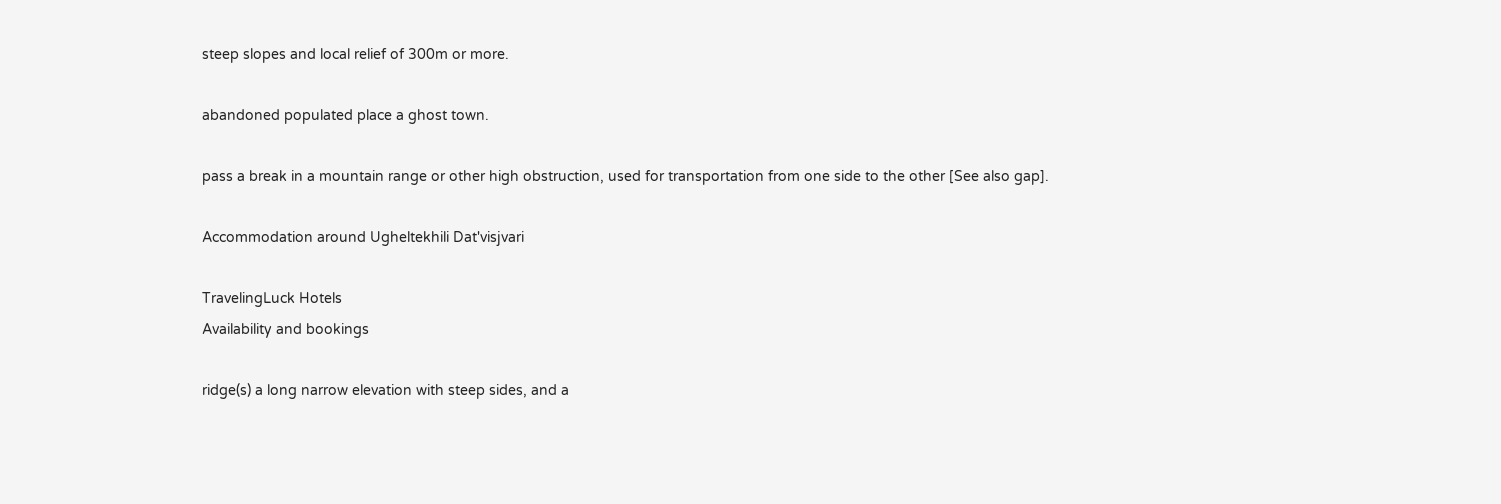steep slopes and local relief of 300m or more.

abandoned populated place a ghost town.

pass a break in a mountain range or other high obstruction, used for transportation from one side to the other [See also gap].

Accommodation around Ugheltekhili Dat'visjvari

TravelingLuck Hotels
Availability and bookings

ridge(s) a long narrow elevation with steep sides, and a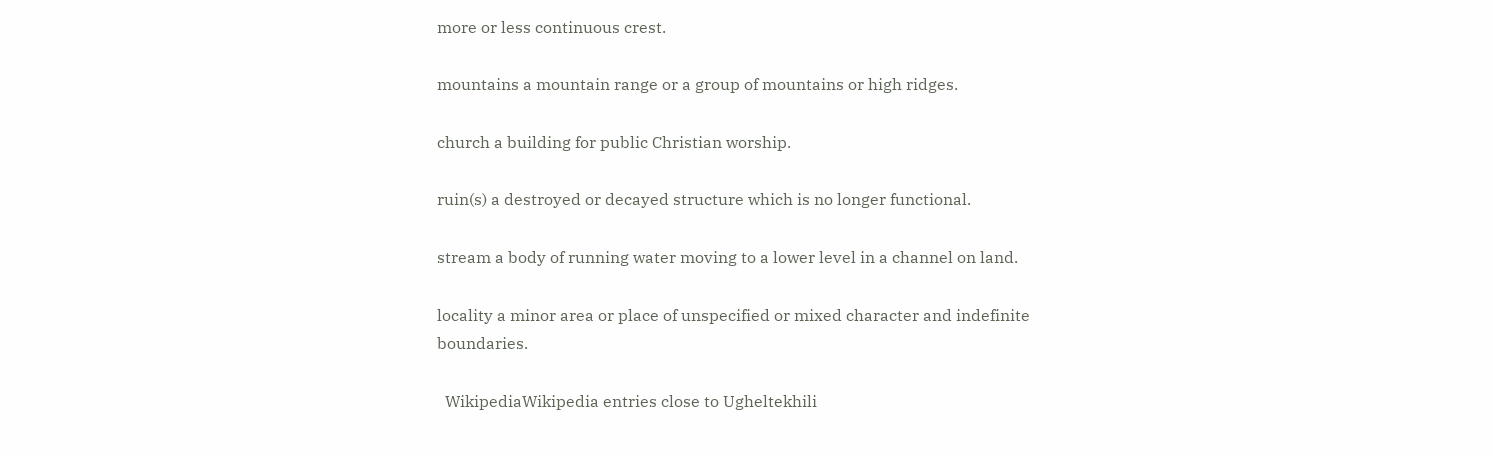more or less continuous crest.

mountains a mountain range or a group of mountains or high ridges.

church a building for public Christian worship.

ruin(s) a destroyed or decayed structure which is no longer functional.

stream a body of running water moving to a lower level in a channel on land.

locality a minor area or place of unspecified or mixed character and indefinite boundaries.

  WikipediaWikipedia entries close to Ugheltekhili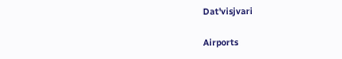Dat'visjvari

Airports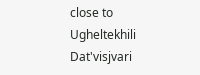close to Ugheltekhili Dat'visjvari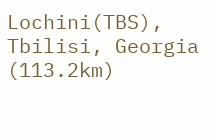Lochini(TBS), Tbilisi, Georgia (113.2km)